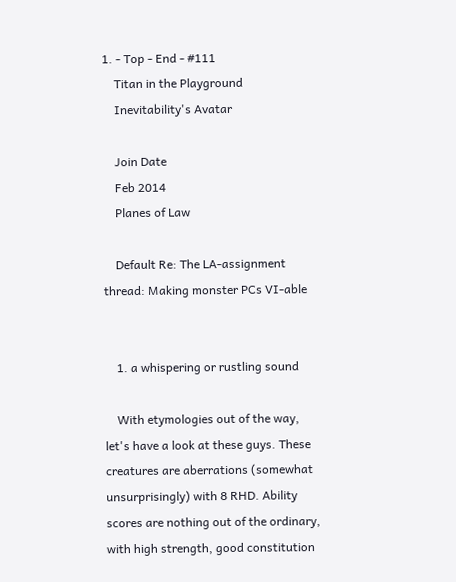1. - Top - End - #111
    Titan in the Playground
    Inevitability's Avatar

    Join Date
    Feb 2014
    Planes of Law

    Default Re: The LA-assignment thread: Making monster PCs VI-able


    1. a whispering or rustling sound

    With etymologies out of the way, let's have a look at these guys. These creatures are aberrations (somewhat unsurprisingly) with 8 RHD. Ability scores are nothing out of the ordinary, with high strength, good constitution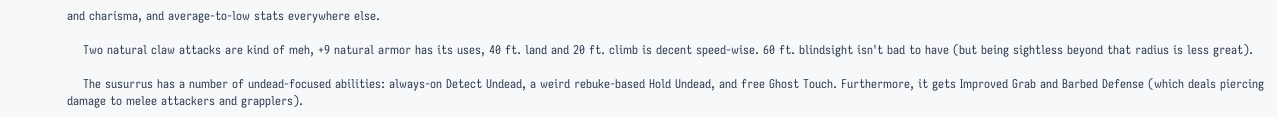and charisma, and average-to-low stats everywhere else.

    Two natural claw attacks are kind of meh, +9 natural armor has its uses, 40 ft. land and 20 ft. climb is decent speed-wise. 60 ft. blindsight isn't bad to have (but being sightless beyond that radius is less great).

    The susurrus has a number of undead-focused abilities: always-on Detect Undead, a weird rebuke-based Hold Undead, and free Ghost Touch. Furthermore, it gets Improved Grab and Barbed Defense (which deals piercing damage to melee attackers and grapplers).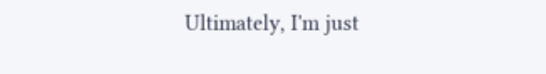Ultimately, I'm just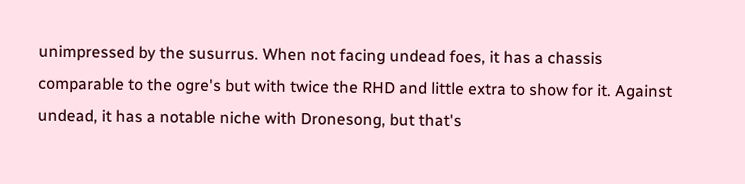unimpressed by the susurrus. When not facing undead foes, it has a chassis comparable to the ogre's but with twice the RHD and little extra to show for it. Against undead, it has a notable niche with Dronesong, but that's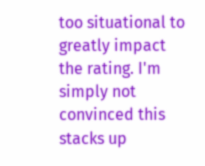too situational to greatly impact the rating. I'm simply not convinced this stacks up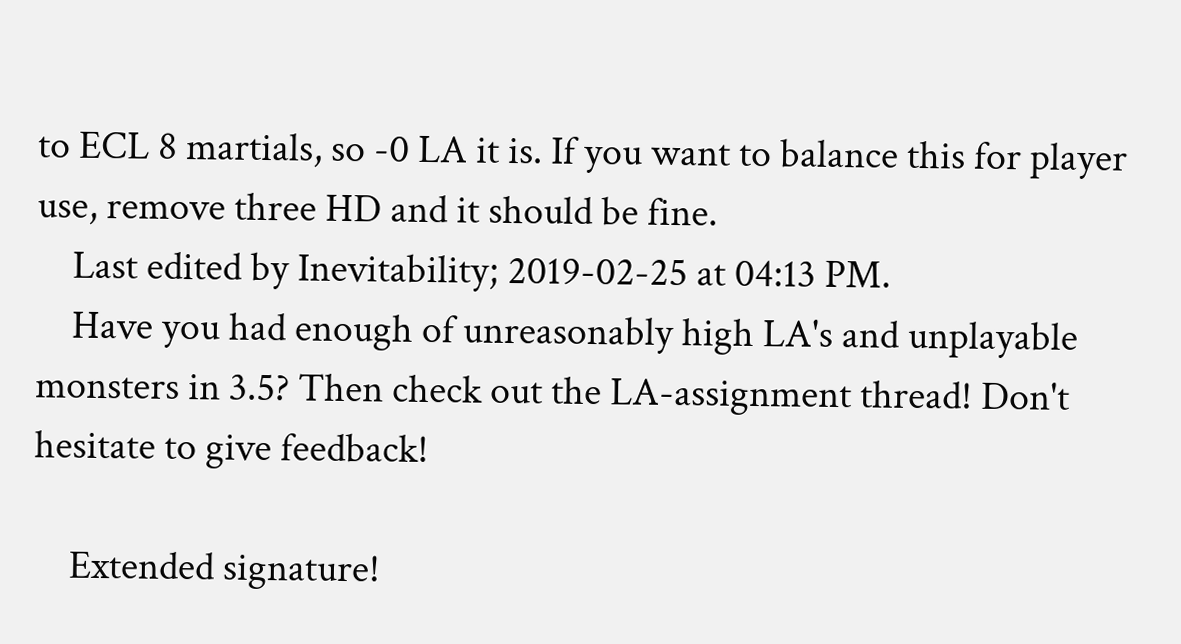to ECL 8 martials, so -0 LA it is. If you want to balance this for player use, remove three HD and it should be fine.
    Last edited by Inevitability; 2019-02-25 at 04:13 PM.
    Have you had enough of unreasonably high LA's and unplayable monsters in 3.5? Then check out the LA-assignment thread! Don't hesitate to give feedback!

    Extended signature!